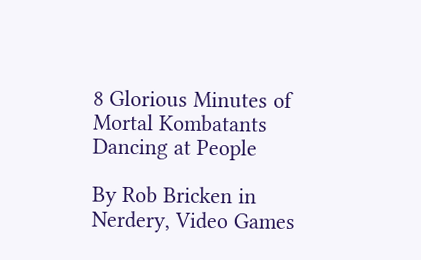8 Glorious Minutes of Mortal Kombatants Dancing at People

By Rob Bricken in Nerdery, Video Games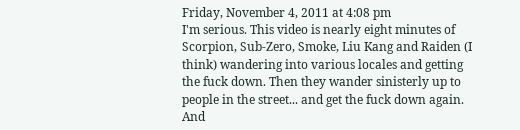Friday, November 4, 2011 at 4:08 pm
I'm serious. This video is nearly eight minutes of Scorpion, Sub-Zero, Smoke, Liu Kang and Raiden (I think) wandering into various locales and getting the fuck down. Then they wander sinisterly up to people in the street... and get the fuck down again. And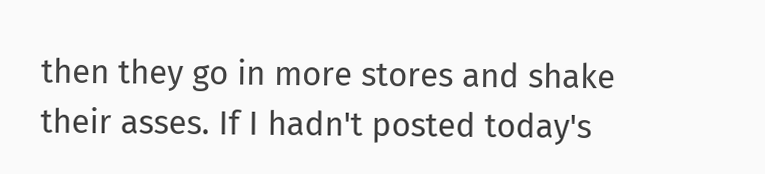then they go in more stores and shake their asses. If I hadn't posted today's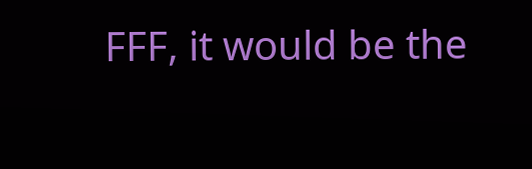FFF, it would be the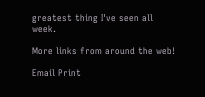greatest thing I've seen all week.

More links from around the web!

Email Print